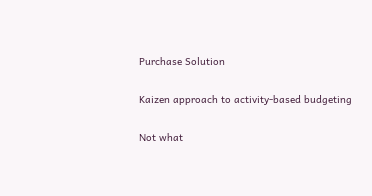Purchase Solution

Kaizen approach to activity-based budgeting

Not what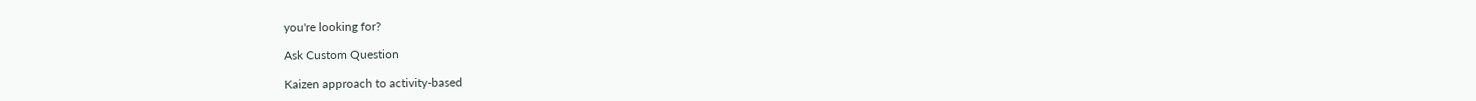you're looking for?

Ask Custom Question

Kaizen approach to activity-based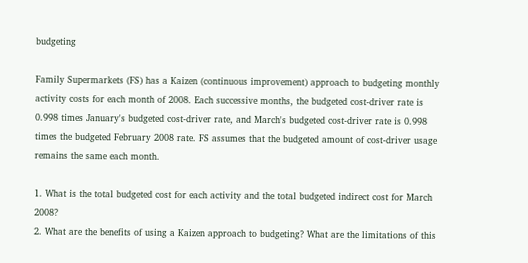budgeting

Family Supermarkets (FS) has a Kaizen (continuous improvement) approach to budgeting monthly activity costs for each month of 2008. Each successive months, the budgeted cost-driver rate is 0.998 times January's budgeted cost-driver rate, and March's budgeted cost-driver rate is 0.998 times the budgeted February 2008 rate. FS assumes that the budgeted amount of cost-driver usage remains the same each month.

1. What is the total budgeted cost for each activity and the total budgeted indirect cost for March 2008?
2. What are the benefits of using a Kaizen approach to budgeting? What are the limitations of this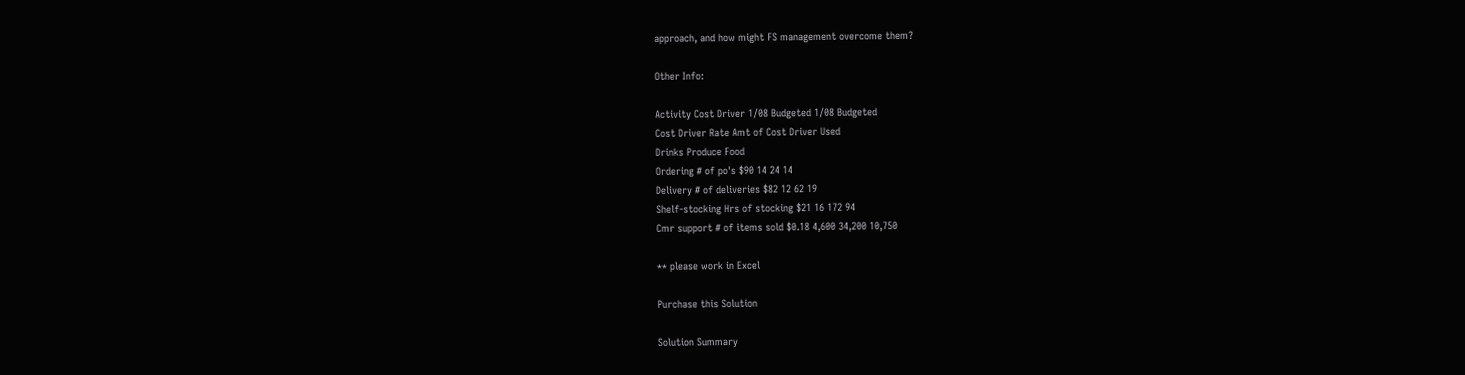approach, and how might FS management overcome them?

Other Info:

Activity Cost Driver 1/08 Budgeted 1/08 Budgeted
Cost Driver Rate Amt of Cost Driver Used
Drinks Produce Food
Ordering # of po's $90 14 24 14
Delivery # of deliveries $82 12 62 19
Shelf-stocking Hrs of stocking $21 16 172 94
Cmr support # of items sold $0.18 4,600 34,200 10,750

** please work in Excel

Purchase this Solution

Solution Summary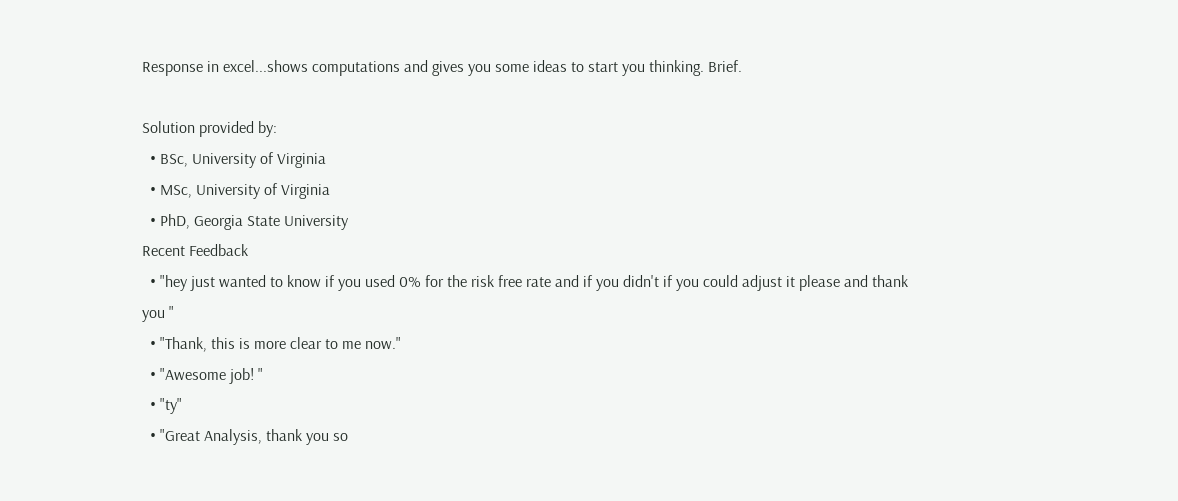Response in excel...shows computations and gives you some ideas to start you thinking. Brief.

Solution provided by:
  • BSc, University of Virginia
  • MSc, University of Virginia
  • PhD, Georgia State University
Recent Feedback
  • "hey just wanted to know if you used 0% for the risk free rate and if you didn't if you could adjust it please and thank you "
  • "Thank, this is more clear to me now."
  • "Awesome job! "
  • "ty"
  • "Great Analysis, thank you so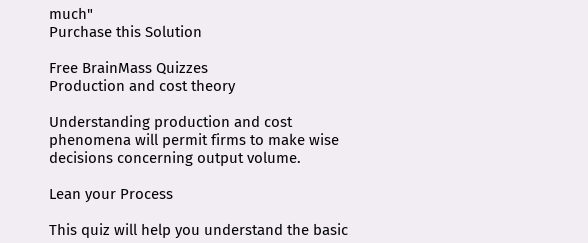much"
Purchase this Solution

Free BrainMass Quizzes
Production and cost theory

Understanding production and cost phenomena will permit firms to make wise decisions concerning output volume.

Lean your Process

This quiz will help you understand the basic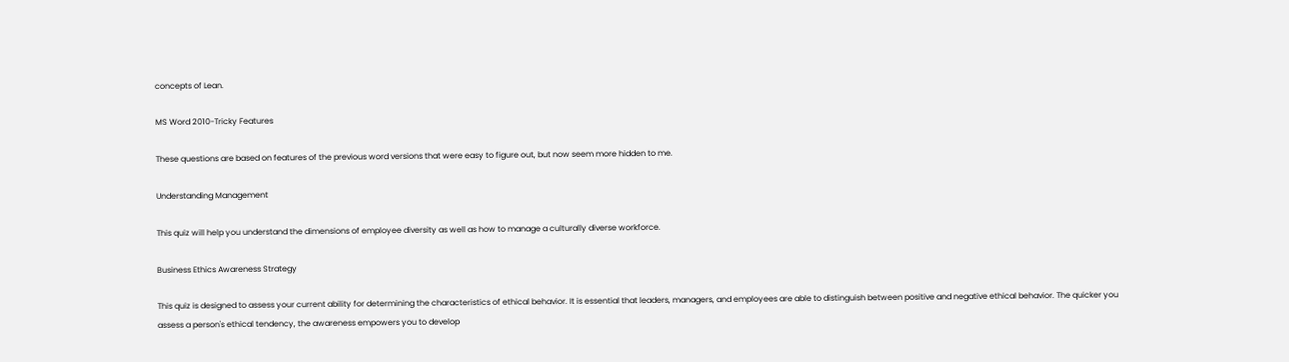concepts of Lean.

MS Word 2010-Tricky Features

These questions are based on features of the previous word versions that were easy to figure out, but now seem more hidden to me.

Understanding Management

This quiz will help you understand the dimensions of employee diversity as well as how to manage a culturally diverse workforce.

Business Ethics Awareness Strategy

This quiz is designed to assess your current ability for determining the characteristics of ethical behavior. It is essential that leaders, managers, and employees are able to distinguish between positive and negative ethical behavior. The quicker you assess a person's ethical tendency, the awareness empowers you to develop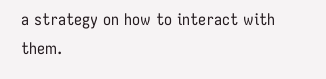a strategy on how to interact with them.